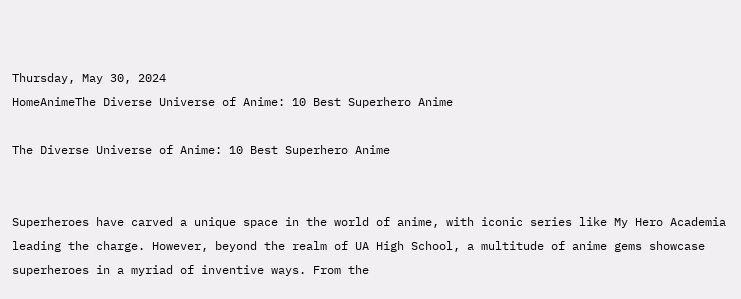Thursday, May 30, 2024
HomeAnimeThe Diverse Universe of Anime: 10 Best Superhero Anime

The Diverse Universe of Anime: 10 Best Superhero Anime


Superheroes have carved a unique space in the world of anime, with iconic series like My Hero Academia leading the charge. However, beyond the realm of UA High School, a multitude of anime gems showcase superheroes in a myriad of inventive ways. From the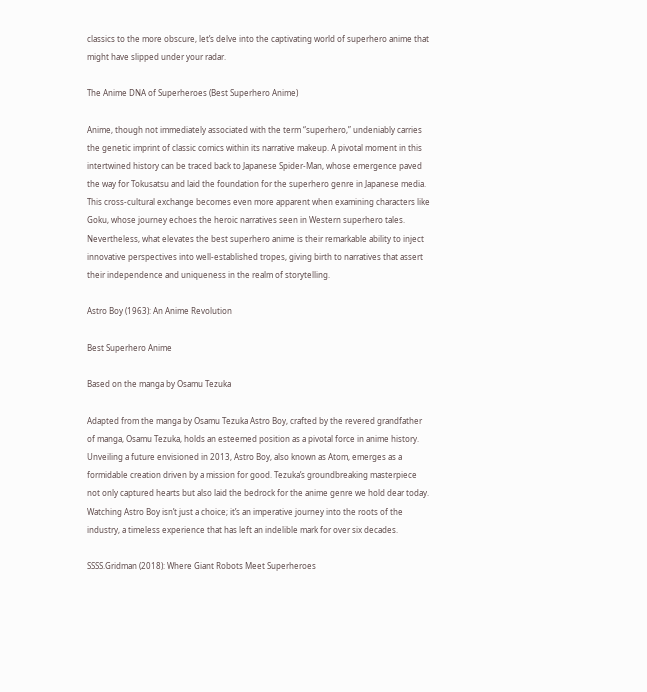classics to the more obscure, let’s delve into the captivating world of superhero anime that might have slipped under your radar.

The Anime DNA of Superheroes (Best Superhero Anime)

Anime, though not immediately associated with the term “superhero,” undeniably carries the genetic imprint of classic comics within its narrative makeup. A pivotal moment in this intertwined history can be traced back to Japanese Spider-Man, whose emergence paved the way for Tokusatsu and laid the foundation for the superhero genre in Japanese media. This cross-cultural exchange becomes even more apparent when examining characters like Goku, whose journey echoes the heroic narratives seen in Western superhero tales. Nevertheless, what elevates the best superhero anime is their remarkable ability to inject innovative perspectives into well-established tropes, giving birth to narratives that assert their independence and uniqueness in the realm of storytelling.

Astro Boy (1963): An Anime Revolution

Best Superhero Anime

Based on the manga by Osamu Tezuka

Adapted from the manga by Osamu Tezuka Astro Boy, crafted by the revered grandfather of manga, Osamu Tezuka, holds an esteemed position as a pivotal force in anime history. Unveiling a future envisioned in 2013, Astro Boy, also known as Atom, emerges as a formidable creation driven by a mission for good. Tezuka’s groundbreaking masterpiece not only captured hearts but also laid the bedrock for the anime genre we hold dear today. Watching Astro Boy isn’t just a choice; it’s an imperative journey into the roots of the industry, a timeless experience that has left an indelible mark for over six decades.

SSSS.Gridman (2018): Where Giant Robots Meet Superheroes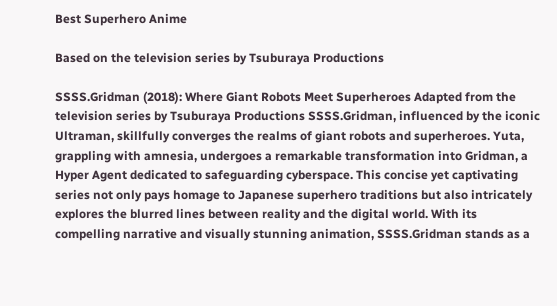Best Superhero Anime

Based on the television series by Tsuburaya Productions

SSSS.Gridman (2018): Where Giant Robots Meet Superheroes Adapted from the television series by Tsuburaya Productions SSSS.Gridman, influenced by the iconic Ultraman, skillfully converges the realms of giant robots and superheroes. Yuta, grappling with amnesia, undergoes a remarkable transformation into Gridman, a Hyper Agent dedicated to safeguarding cyberspace. This concise yet captivating series not only pays homage to Japanese superhero traditions but also intricately explores the blurred lines between reality and the digital world. With its compelling narrative and visually stunning animation, SSSS.Gridman stands as a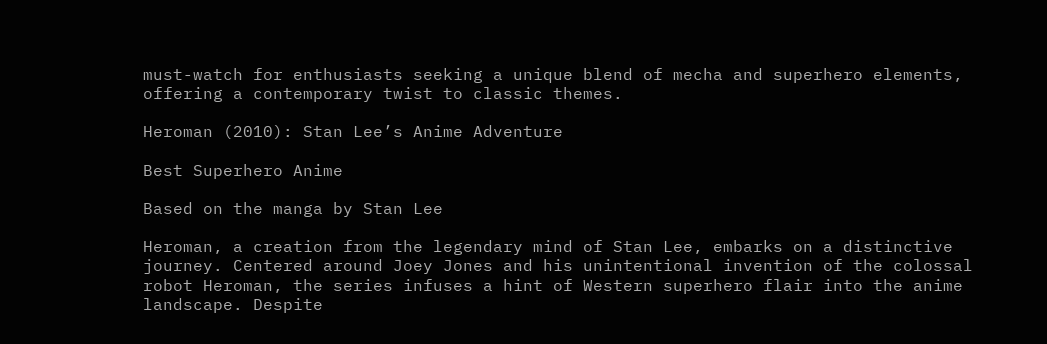must-watch for enthusiasts seeking a unique blend of mecha and superhero elements, offering a contemporary twist to classic themes.

Heroman (2010): Stan Lee’s Anime Adventure

Best Superhero Anime

Based on the manga by Stan Lee

Heroman, a creation from the legendary mind of Stan Lee, embarks on a distinctive journey. Centered around Joey Jones and his unintentional invention of the colossal robot Heroman, the series infuses a hint of Western superhero flair into the anime landscape. Despite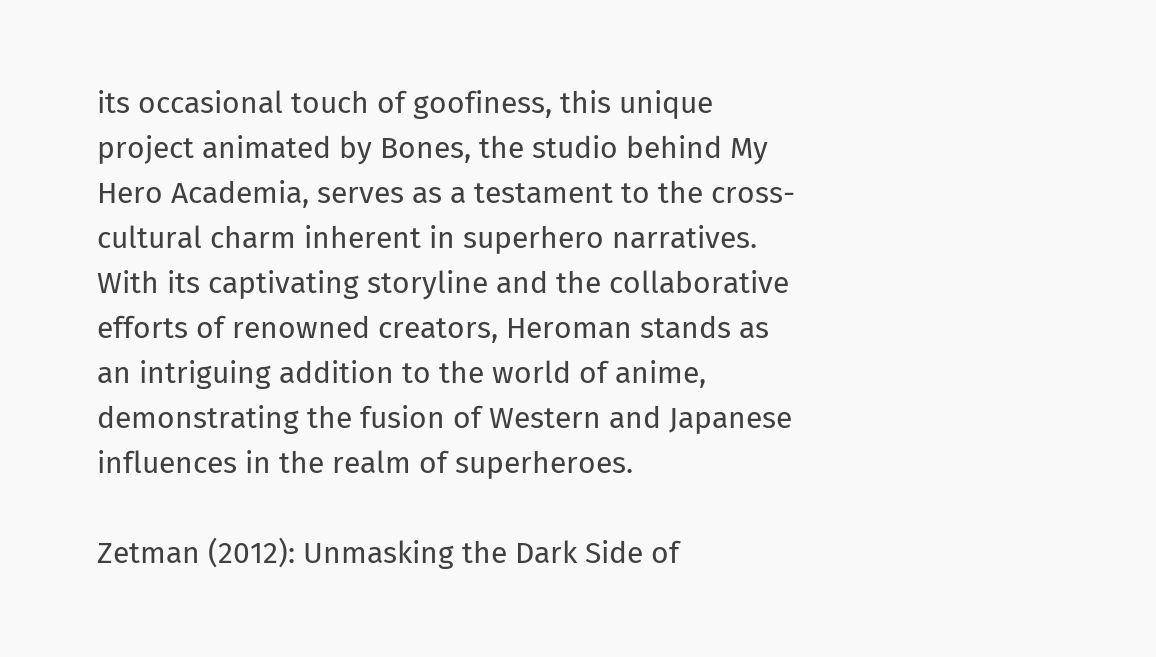its occasional touch of goofiness, this unique project animated by Bones, the studio behind My Hero Academia, serves as a testament to the cross-cultural charm inherent in superhero narratives. With its captivating storyline and the collaborative efforts of renowned creators, Heroman stands as an intriguing addition to the world of anime, demonstrating the fusion of Western and Japanese influences in the realm of superheroes.

Zetman (2012): Unmasking the Dark Side of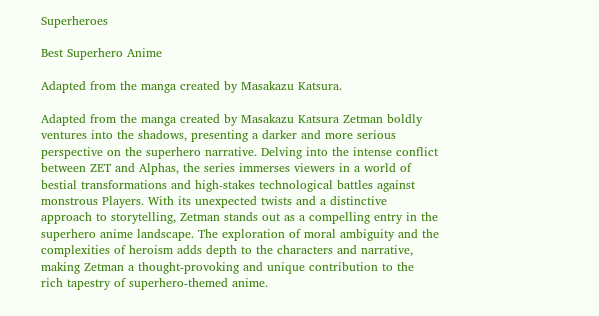Superheroes

Best Superhero Anime

Adapted from the manga created by Masakazu Katsura.

Adapted from the manga created by Masakazu Katsura Zetman boldly ventures into the shadows, presenting a darker and more serious perspective on the superhero narrative. Delving into the intense conflict between ZET and Alphas, the series immerses viewers in a world of bestial transformations and high-stakes technological battles against monstrous Players. With its unexpected twists and a distinctive approach to storytelling, Zetman stands out as a compelling entry in the superhero anime landscape. The exploration of moral ambiguity and the complexities of heroism adds depth to the characters and narrative, making Zetman a thought-provoking and unique contribution to the rich tapestry of superhero-themed anime.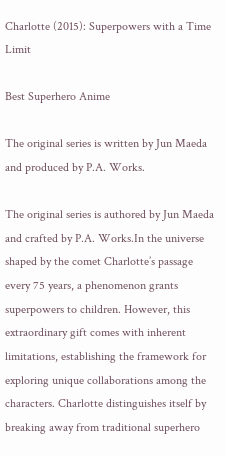Charlotte (2015): Superpowers with a Time Limit

Best Superhero Anime

The original series is written by Jun Maeda and produced by P.A. Works.

The original series is authored by Jun Maeda and crafted by P.A. Works.In the universe shaped by the comet Charlotte’s passage every 75 years, a phenomenon grants superpowers to children. However, this extraordinary gift comes with inherent limitations, establishing the framework for exploring unique collaborations among the characters. Charlotte distinguishes itself by breaking away from traditional superhero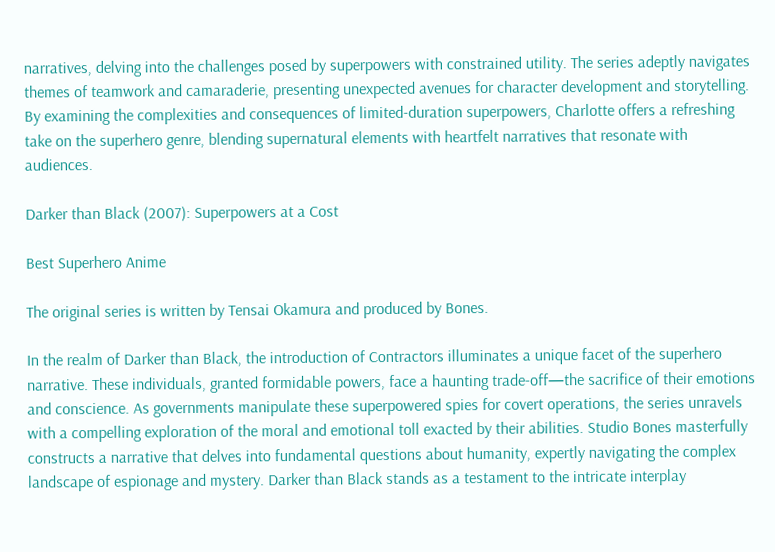narratives, delving into the challenges posed by superpowers with constrained utility. The series adeptly navigates themes of teamwork and camaraderie, presenting unexpected avenues for character development and storytelling. By examining the complexities and consequences of limited-duration superpowers, Charlotte offers a refreshing take on the superhero genre, blending supernatural elements with heartfelt narratives that resonate with audiences.

Darker than Black (2007): Superpowers at a Cost

Best Superhero Anime

The original series is written by Tensai Okamura and produced by Bones.

In the realm of Darker than Black, the introduction of Contractors illuminates a unique facet of the superhero narrative. These individuals, granted formidable powers, face a haunting trade-off—the sacrifice of their emotions and conscience. As governments manipulate these superpowered spies for covert operations, the series unravels with a compelling exploration of the moral and emotional toll exacted by their abilities. Studio Bones masterfully constructs a narrative that delves into fundamental questions about humanity, expertly navigating the complex landscape of espionage and mystery. Darker than Black stands as a testament to the intricate interplay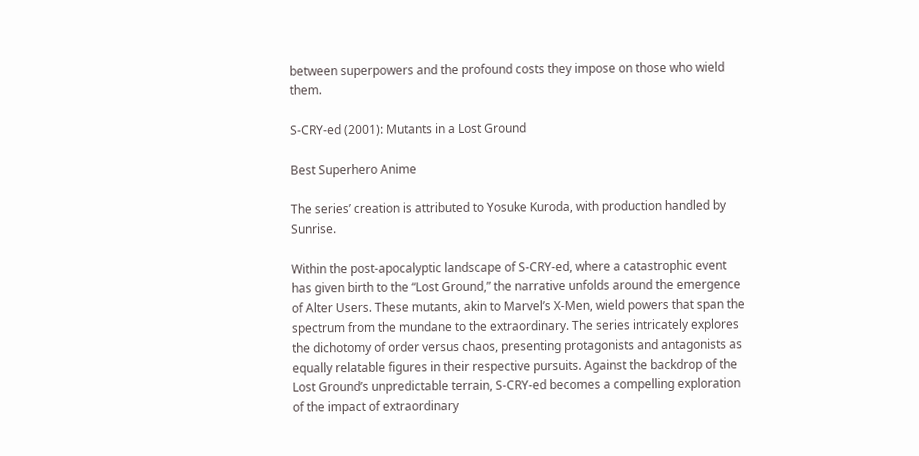between superpowers and the profound costs they impose on those who wield them.

S-CRY-ed (2001): Mutants in a Lost Ground

Best Superhero Anime

The series’ creation is attributed to Yosuke Kuroda, with production handled by Sunrise.

Within the post-apocalyptic landscape of S-CRY-ed, where a catastrophic event has given birth to the “Lost Ground,” the narrative unfolds around the emergence of Alter Users. These mutants, akin to Marvel’s X-Men, wield powers that span the spectrum from the mundane to the extraordinary. The series intricately explores the dichotomy of order versus chaos, presenting protagonists and antagonists as equally relatable figures in their respective pursuits. Against the backdrop of the Lost Ground’s unpredictable terrain, S-CRY-ed becomes a compelling exploration of the impact of extraordinary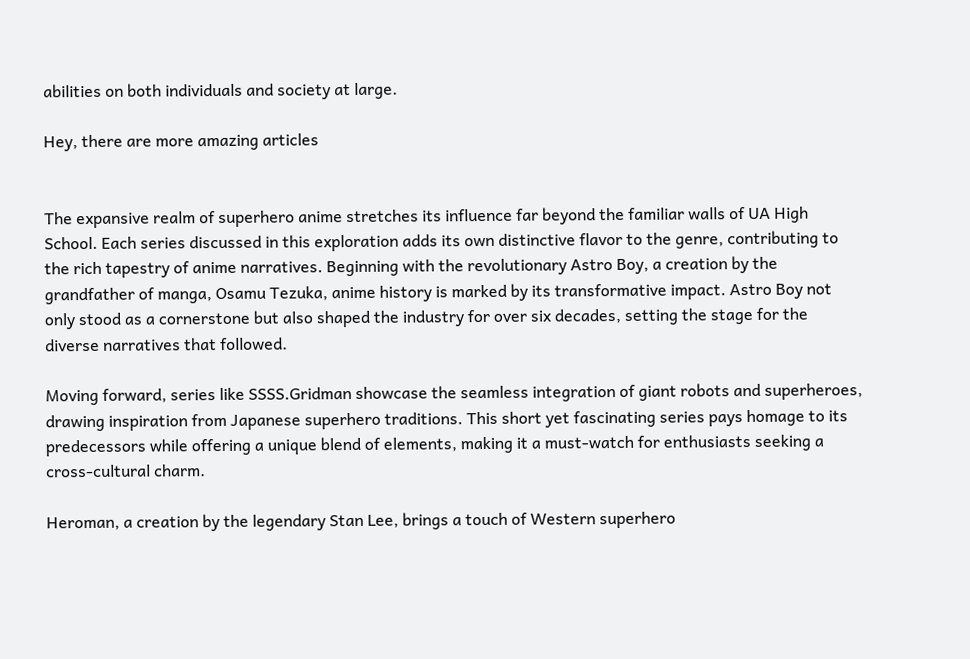abilities on both individuals and society at large.

Hey, there are more amazing articles


The expansive realm of superhero anime stretches its influence far beyond the familiar walls of UA High School. Each series discussed in this exploration adds its own distinctive flavor to the genre, contributing to the rich tapestry of anime narratives. Beginning with the revolutionary Astro Boy, a creation by the grandfather of manga, Osamu Tezuka, anime history is marked by its transformative impact. Astro Boy not only stood as a cornerstone but also shaped the industry for over six decades, setting the stage for the diverse narratives that followed.

Moving forward, series like SSSS.Gridman showcase the seamless integration of giant robots and superheroes, drawing inspiration from Japanese superhero traditions. This short yet fascinating series pays homage to its predecessors while offering a unique blend of elements, making it a must-watch for enthusiasts seeking a cross-cultural charm.

Heroman, a creation by the legendary Stan Lee, brings a touch of Western superhero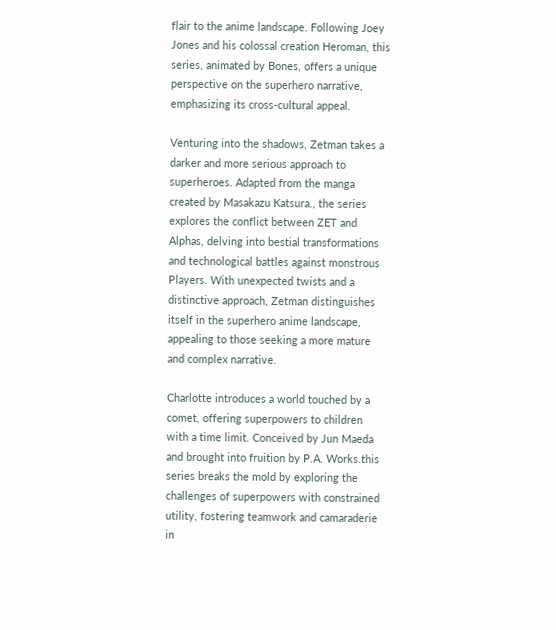flair to the anime landscape. Following Joey Jones and his colossal creation Heroman, this series, animated by Bones, offers a unique perspective on the superhero narrative, emphasizing its cross-cultural appeal.

Venturing into the shadows, Zetman takes a darker and more serious approach to superheroes. Adapted from the manga created by Masakazu Katsura., the series explores the conflict between ZET and Alphas, delving into bestial transformations and technological battles against monstrous Players. With unexpected twists and a distinctive approach, Zetman distinguishes itself in the superhero anime landscape, appealing to those seeking a more mature and complex narrative.

Charlotte introduces a world touched by a comet, offering superpowers to children with a time limit. Conceived by Jun Maeda and brought into fruition by P.A. Works.this series breaks the mold by exploring the challenges of superpowers with constrained utility, fostering teamwork and camaraderie in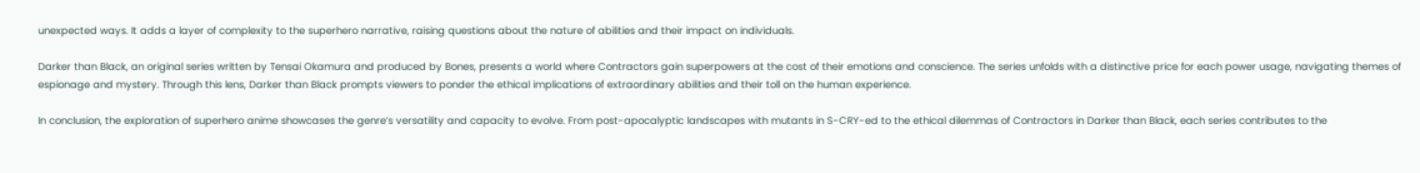unexpected ways. It adds a layer of complexity to the superhero narrative, raising questions about the nature of abilities and their impact on individuals.

Darker than Black, an original series written by Tensai Okamura and produced by Bones, presents a world where Contractors gain superpowers at the cost of their emotions and conscience. The series unfolds with a distinctive price for each power usage, navigating themes of espionage and mystery. Through this lens, Darker than Black prompts viewers to ponder the ethical implications of extraordinary abilities and their toll on the human experience.

In conclusion, the exploration of superhero anime showcases the genre’s versatility and capacity to evolve. From post-apocalyptic landscapes with mutants in S-CRY-ed to the ethical dilemmas of Contractors in Darker than Black, each series contributes to the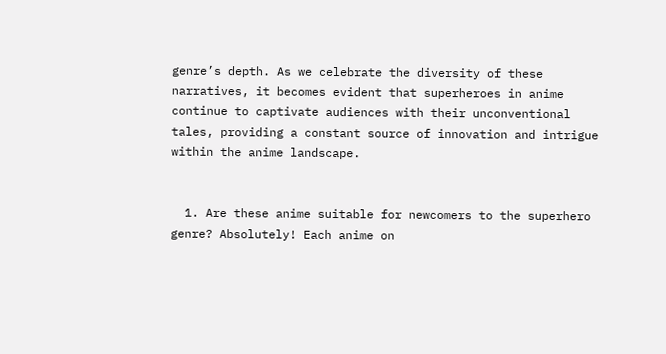genre’s depth. As we celebrate the diversity of these narratives, it becomes evident that superheroes in anime continue to captivate audiences with their unconventional tales, providing a constant source of innovation and intrigue within the anime landscape.


  1. Are these anime suitable for newcomers to the superhero genre? Absolutely! Each anime on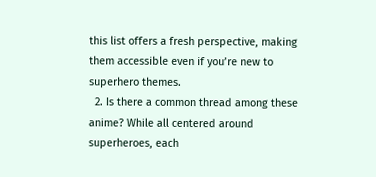this list offers a fresh perspective, making them accessible even if you’re new to superhero themes.
  2. Is there a common thread among these anime? While all centered around superheroes, each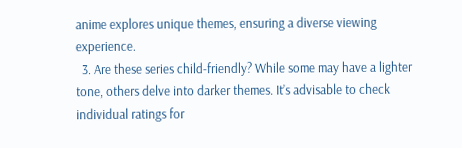anime explores unique themes, ensuring a diverse viewing experience.
  3. Are these series child-friendly? While some may have a lighter tone, others delve into darker themes. It’s advisable to check individual ratings for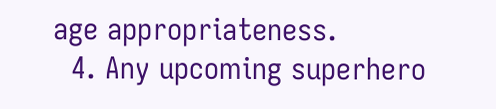age appropriateness.
  4. Any upcoming superhero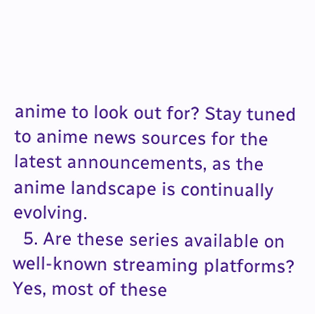anime to look out for? Stay tuned to anime news sources for the latest announcements, as the anime landscape is continually evolving.
  5. Are these series available on well-known streaming platforms? Yes, most of these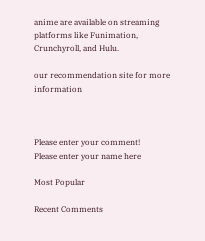anime are available on streaming platforms like Funimation, Crunchyroll, and Hulu.

our recommendation site for more information



Please enter your comment!
Please enter your name here

Most Popular

Recent Comments